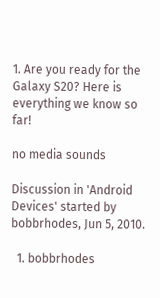1. Are you ready for the Galaxy S20? Here is everything we know so far!

no media sounds

Discussion in 'Android Devices' started by bobbrhodes, Jun 5, 2010.

  1. bobbrhodes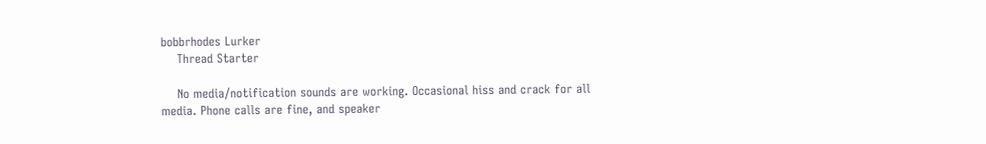bobbrhodes Lurker
    Thread Starter

    No media/notification sounds are working. Occasional hiss and crack for all media. Phone calls are fine, and speaker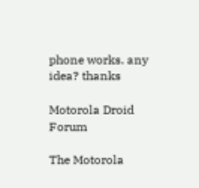phone works. any idea? thanks

Motorola Droid Forum

The Motorola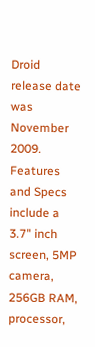Droid release date was November 2009. Features and Specs include a 3.7" inch screen, 5MP camera, 256GB RAM, processor,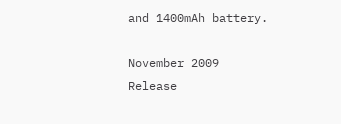and 1400mAh battery.

November 2009
Release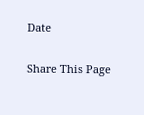Date

Share This Page